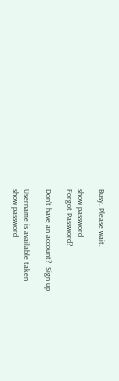Busy. Please wait.

show password
Forgot Password?

Don't have an account?  Sign up

Username is available taken
show password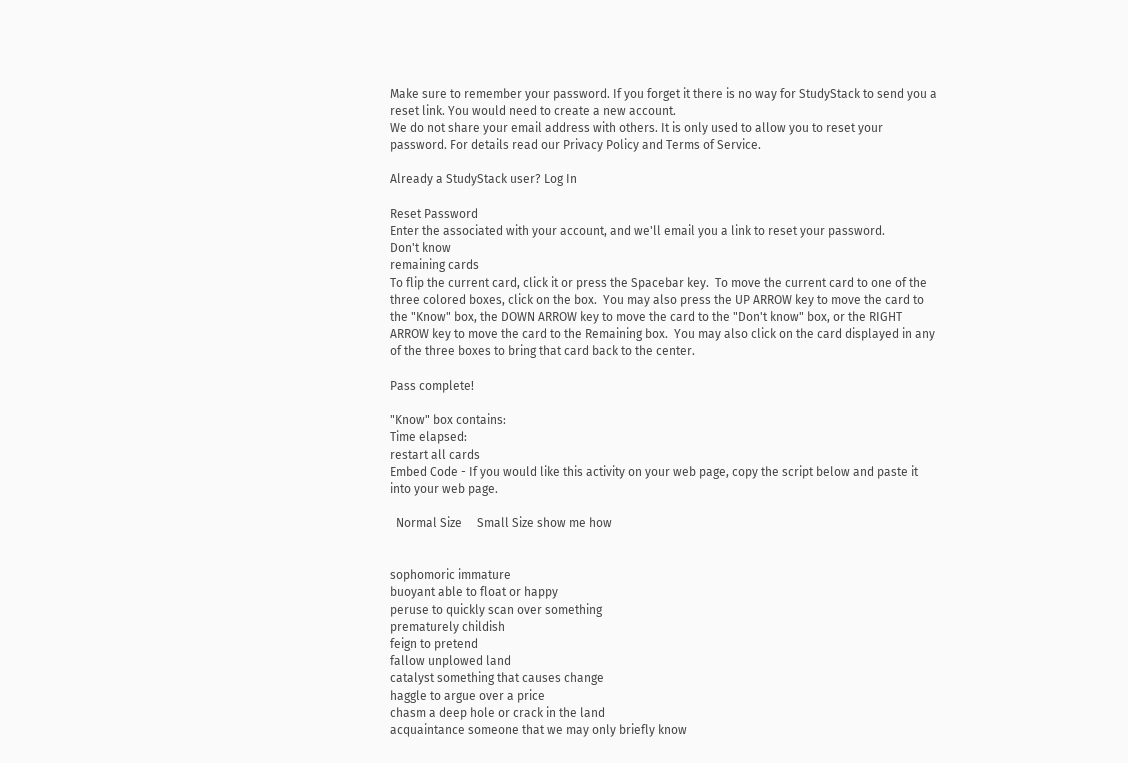Make sure to remember your password. If you forget it there is no way for StudyStack to send you a reset link. You would need to create a new account.
We do not share your email address with others. It is only used to allow you to reset your password. For details read our Privacy Policy and Terms of Service.

Already a StudyStack user? Log In

Reset Password
Enter the associated with your account, and we'll email you a link to reset your password.
Don't know
remaining cards
To flip the current card, click it or press the Spacebar key.  To move the current card to one of the three colored boxes, click on the box.  You may also press the UP ARROW key to move the card to the "Know" box, the DOWN ARROW key to move the card to the "Don't know" box, or the RIGHT ARROW key to move the card to the Remaining box.  You may also click on the card displayed in any of the three boxes to bring that card back to the center.

Pass complete!

"Know" box contains:
Time elapsed:
restart all cards
Embed Code - If you would like this activity on your web page, copy the script below and paste it into your web page.

  Normal Size     Small Size show me how


sophomoric immature
buoyant able to float or happy
peruse to quickly scan over something
prematurely childish
feign to pretend
fallow unplowed land
catalyst something that causes change
haggle to argue over a price
chasm a deep hole or crack in the land
acquaintance someone that we may only briefly know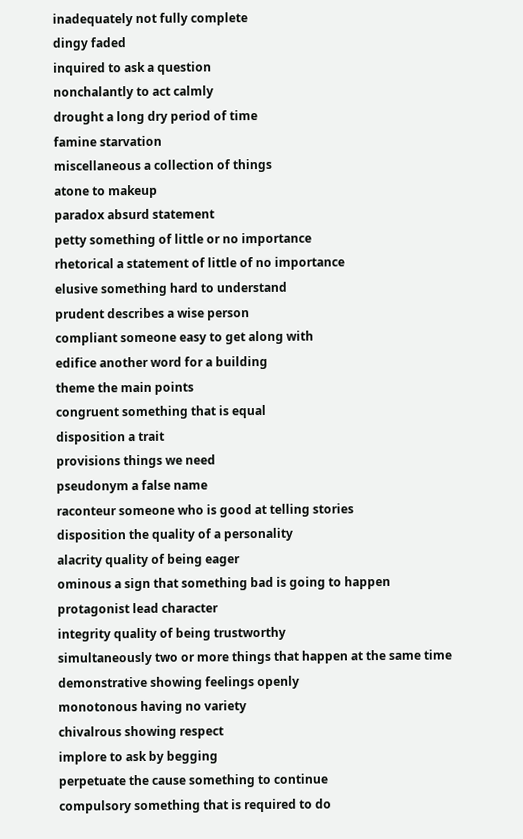inadequately not fully complete
dingy faded
inquired to ask a question
nonchalantly to act calmly
drought a long dry period of time
famine starvation
miscellaneous a collection of things
atone to makeup
paradox absurd statement
petty something of little or no importance
rhetorical a statement of little of no importance
elusive something hard to understand
prudent describes a wise person
compliant someone easy to get along with
edifice another word for a building
theme the main points
congruent something that is equal
disposition a trait
provisions things we need
pseudonym a false name
raconteur someone who is good at telling stories
disposition the quality of a personality
alacrity quality of being eager
ominous a sign that something bad is going to happen
protagonist lead character
integrity quality of being trustworthy
simultaneously two or more things that happen at the same time
demonstrative showing feelings openly
monotonous having no variety
chivalrous showing respect
implore to ask by begging
perpetuate the cause something to continue
compulsory something that is required to do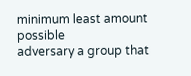minimum least amount possible
adversary a group that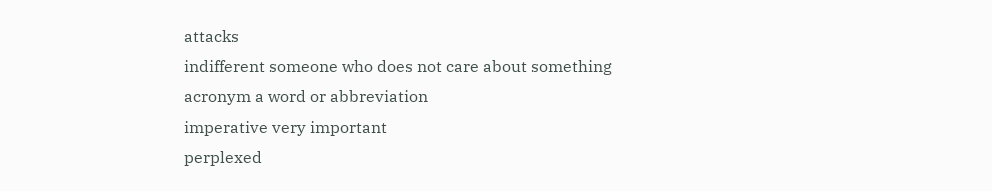attacks
indifferent someone who does not care about something
acronym a word or abbreviation
imperative very important
perplexed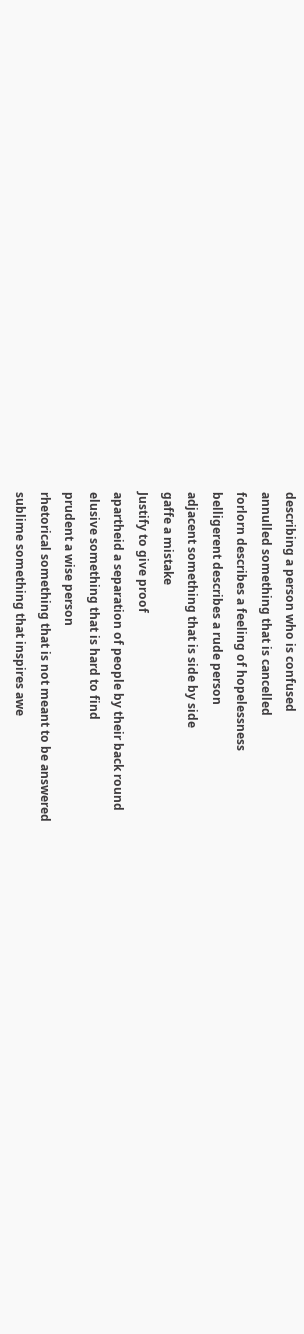describing a person who is confused
annulled something that is cancelled
forlorn describes a feeling of hopelessness
belligerent describes a rude person
adjacent something that is side by side
gaffe a mistake
Justify to give proof
apartheid a separation of people by their back round
elusive something that is hard to find
prudent a wise person
rhetorical something that is not meant to be answered
sublime something that inspires awe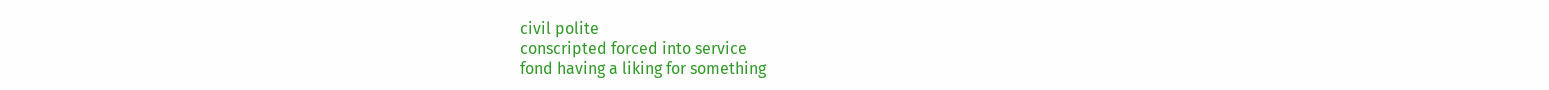civil polite
conscripted forced into service
fond having a liking for something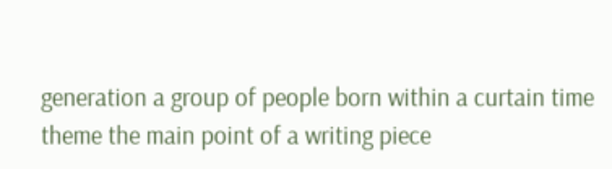generation a group of people born within a curtain time
theme the main point of a writing piece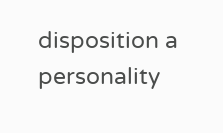disposition a personality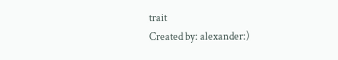trait
Created by: alexander:)